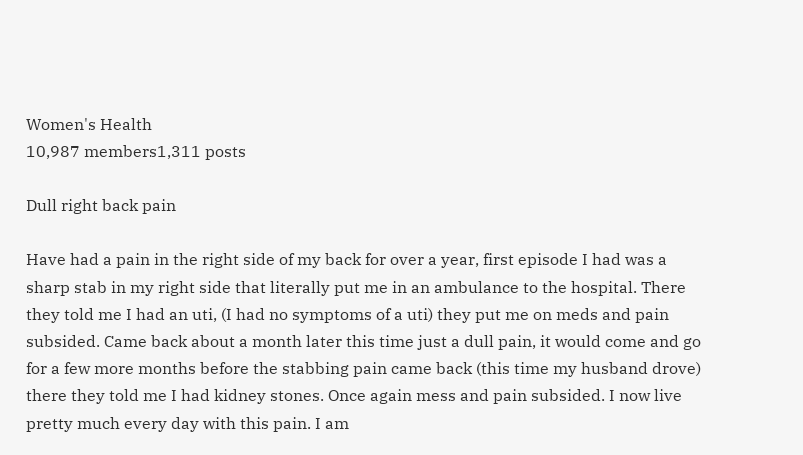Women's Health
10,987 members1,311 posts

Dull right back pain

Have had a pain in the right side of my back for over a year, first episode I had was a sharp stab in my right side that literally put me in an ambulance to the hospital. There they told me I had an uti, (I had no symptoms of a uti) they put me on meds and pain subsided. Came back about a month later this time just a dull pain, it would come and go for a few more months before the stabbing pain came back (this time my husband drove) there they told me I had kidney stones. Once again mess and pain subsided. I now live pretty much every day with this pain. I am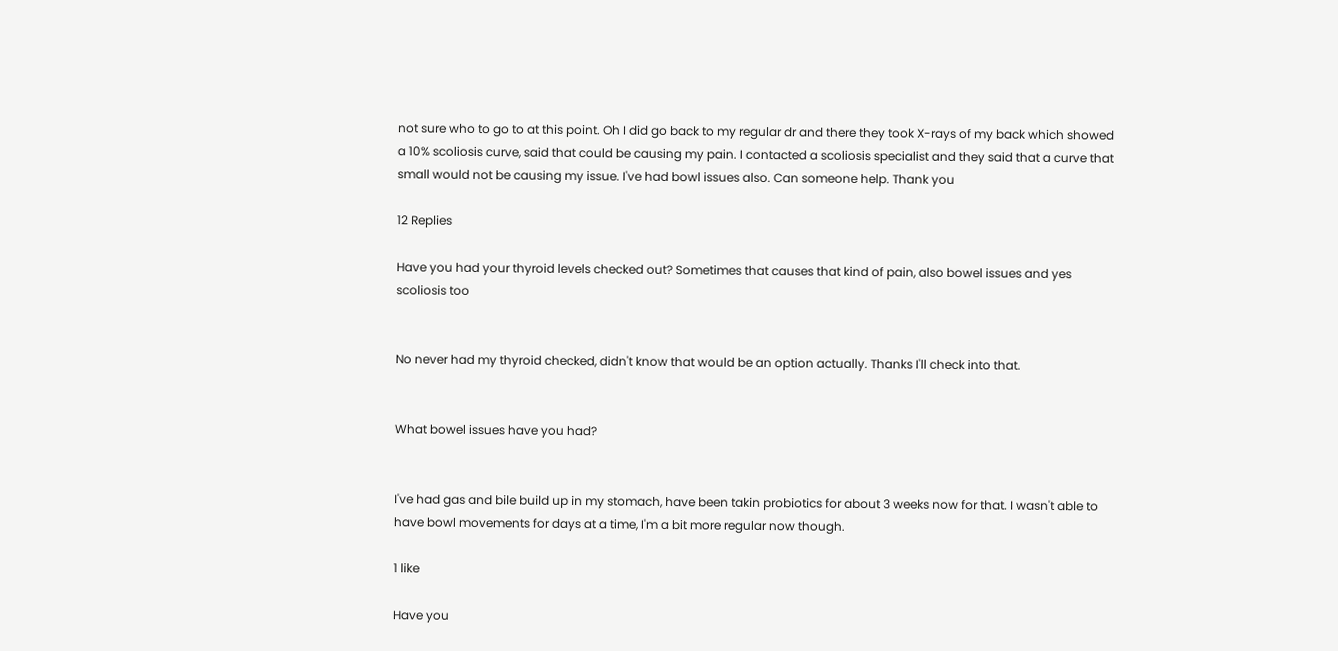not sure who to go to at this point. Oh I did go back to my regular dr and there they took X-rays of my back which showed a 10% scoliosis curve, said that could be causing my pain. I contacted a scoliosis specialist and they said that a curve that small would not be causing my issue. I've had bowl issues also. Can someone help. Thank you

12 Replies

Have you had your thyroid levels checked out? Sometimes that causes that kind of pain, also bowel issues and yes scoliosis too


No never had my thyroid checked, didn't know that would be an option actually. Thanks I'll check into that.


What bowel issues have you had?


I've had gas and bile build up in my stomach, have been takin probiotics for about 3 weeks now for that. I wasn't able to have bowl movements for days at a time, I'm a bit more regular now though.

1 like

Have you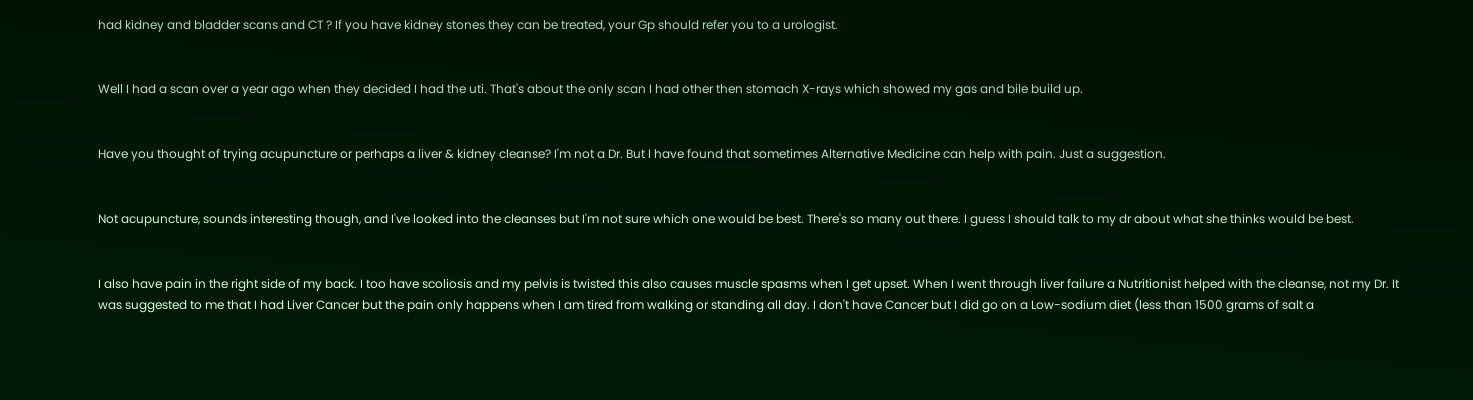had kidney and bladder scans and CT ? If you have kidney stones they can be treated, your Gp should refer you to a urologist.


Well I had a scan over a year ago when they decided I had the uti. That's about the only scan I had other then stomach X-rays which showed my gas and bile build up.


Have you thought of trying acupuncture or perhaps a liver & kidney cleanse? I'm not a Dr. But I have found that sometimes Alternative Medicine can help with pain. Just a suggestion.


Not acupuncture, sounds interesting though, and I've looked into the cleanses but I'm not sure which one would be best. There's so many out there. I guess I should talk to my dr about what she thinks would be best.


I also have pain in the right side of my back. I too have scoliosis and my pelvis is twisted this also causes muscle spasms when I get upset. When I went through liver failure a Nutritionist helped with the cleanse, not my Dr. It was suggested to me that I had Liver Cancer but the pain only happens when I am tired from walking or standing all day. I don't have Cancer but I did go on a Low-sodium diet (less than 1500 grams of salt a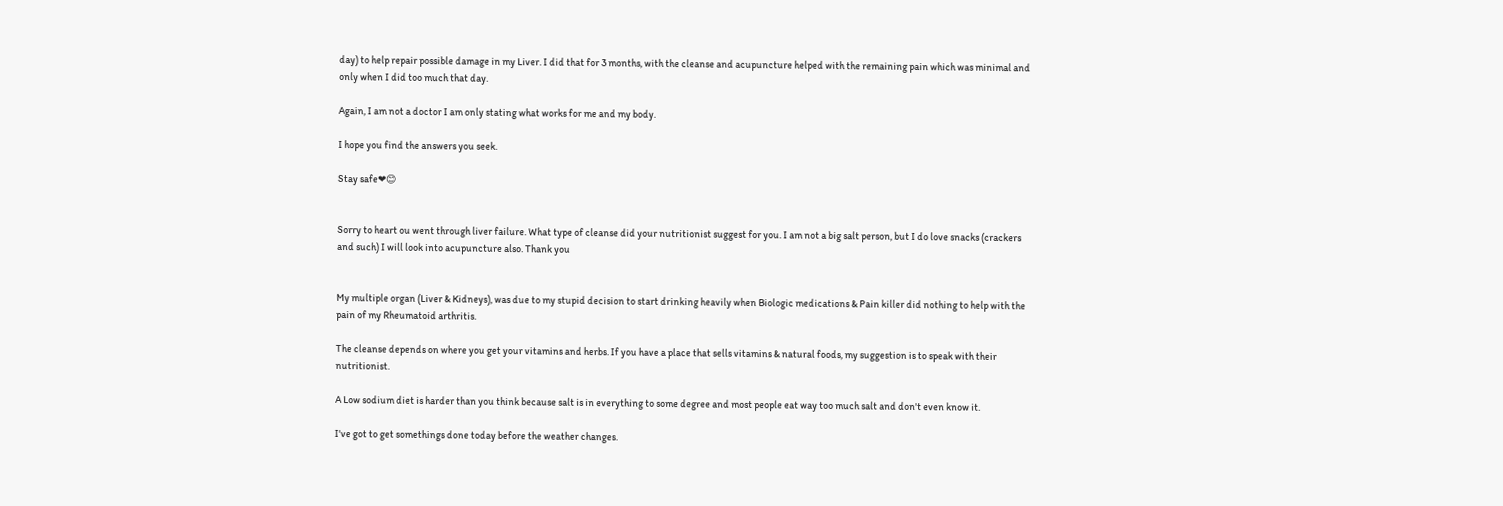day) to help repair possible damage in my Liver. I did that for 3 months, with the cleanse and acupuncture helped with the remaining pain which was minimal and only when I did too much that day.

Again, I am not a doctor I am only stating what works for me and my body.

I hope you find the answers you seek.

Stay safe❤😊


Sorry to heart ou went through liver failure. What type of cleanse did your nutritionist suggest for you. I am not a big salt person, but I do love snacks (crackers and such) I will look into acupuncture also. Thank you


My multiple organ (Liver & Kidneys), was due to my stupid decision to start drinking heavily when Biologic medications & Pain killer did nothing to help with the pain of my Rheumatoid arthritis.

The cleanse depends on where you get your vitamins and herbs. If you have a place that sells vitamins & natural foods, my suggestion is to speak with their nutritionist.

A Low sodium diet is harder than you think because salt is in everything to some degree and most people eat way too much salt and don't even know it.

I've got to get somethings done today before the weather changes.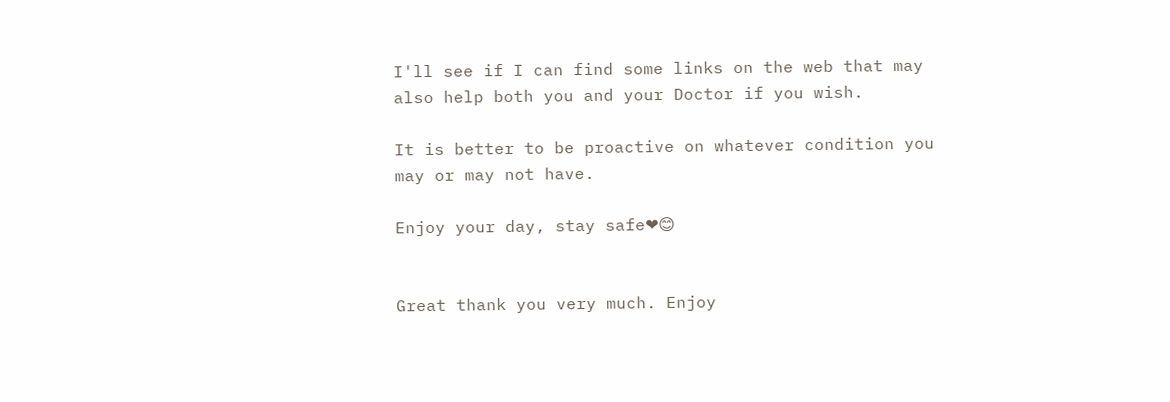I'll see if I can find some links on the web that may also help both you and your Doctor if you wish.

It is better to be proactive on whatever condition you may or may not have.

Enjoy your day, stay safe❤😊


Great thank you very much. Enjoy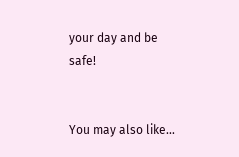your day and be safe!


You may also like...